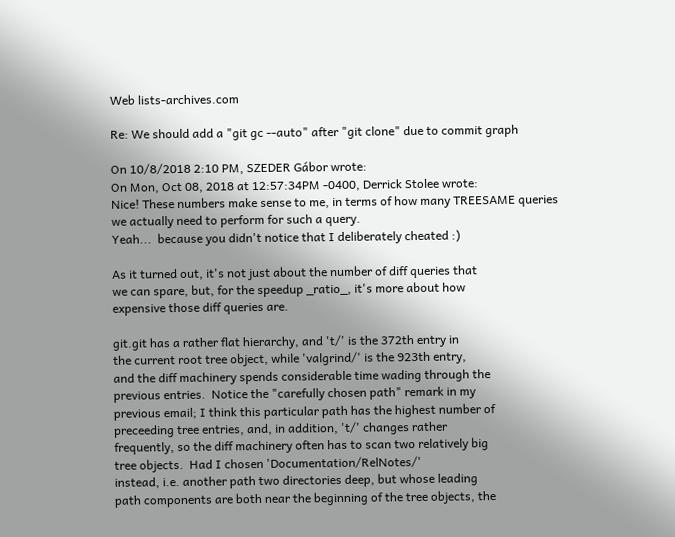Web lists-archives.com

Re: We should add a "git gc --auto" after "git clone" due to commit graph

On 10/8/2018 2:10 PM, SZEDER Gábor wrote:
On Mon, Oct 08, 2018 at 12:57:34PM -0400, Derrick Stolee wrote:
Nice! These numbers make sense to me, in terms of how many TREESAME queries
we actually need to perform for such a query.
Yeah...  because you didn't notice that I deliberately cheated :)

As it turned out, it's not just about the number of diff queries that
we can spare, but, for the speedup _ratio_, it's more about how
expensive those diff queries are.

git.git has a rather flat hierarchy, and 't/' is the 372th entry in
the current root tree object, while 'valgrind/' is the 923th entry,
and the diff machinery spends considerable time wading through the
previous entries.  Notice the "carefully chosen path" remark in my
previous email; I think this particular path has the highest number of
preceeding tree entries, and, in addition, 't/' changes rather
frequently, so the diff machinery often has to scan two relatively big
tree objects.  Had I chosen 'Documentation/RelNotes/'
instead, i.e. another path two directories deep, but whose leading
path components are both near the beginning of the tree objects, the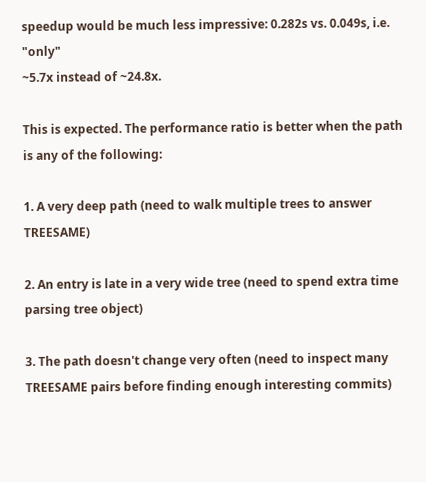speedup would be much less impressive: 0.282s vs. 0.049s, i.e. "only"
~5.7x instead of ~24.8x.

This is expected. The performance ratio is better when the path is any of the following:

1. A very deep path (need to walk multiple trees to answer TREESAME)

2. An entry is late in a very wide tree (need to spend extra time parsing tree object)

3. The path doesn't change very often (need to inspect many TREESAME pairs before finding enough interesting commits)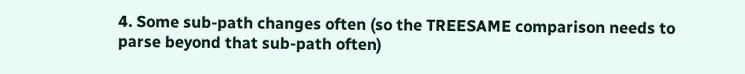4. Some sub-path changes often (so the TREESAME comparison needs to parse beyond that sub-path often)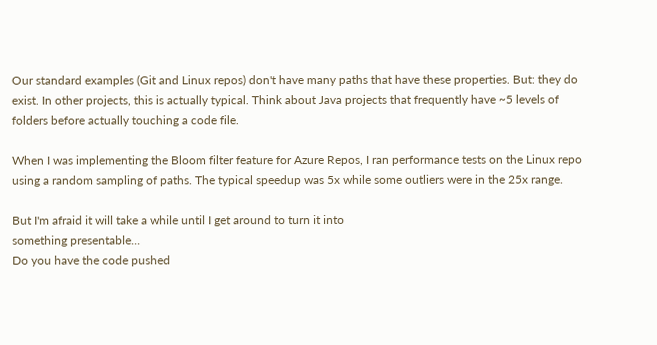Our standard examples (Git and Linux repos) don't have many paths that have these properties. But: they do exist. In other projects, this is actually typical. Think about Java projects that frequently have ~5 levels of folders before actually touching a code file.

When I was implementing the Bloom filter feature for Azure Repos, I ran performance tests on the Linux repo using a random sampling of paths. The typical speedup was 5x while some outliers were in the 25x range.

But I'm afraid it will take a while until I get around to turn it into
something presentable...
Do you have the code pushed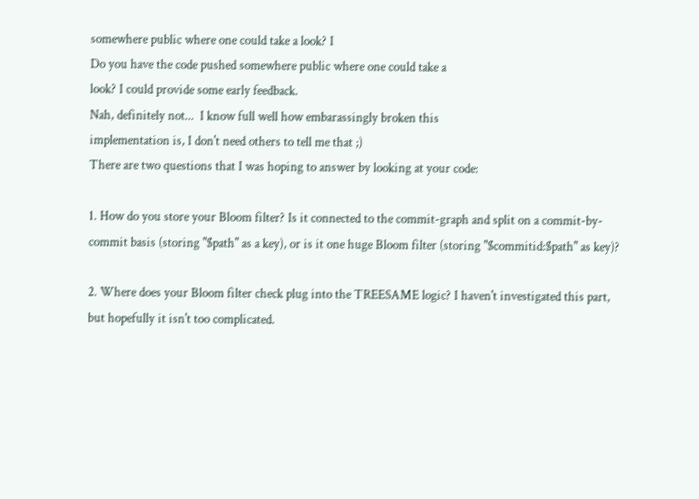somewhere public where one could take a look? I
Do you have the code pushed somewhere public where one could take a
look? I could provide some early feedback.
Nah, definitely not...  I know full well how embarassingly broken this
implementation is, I don't need others to tell me that ;)
There are two questions that I was hoping to answer by looking at your code:

1. How do you store your Bloom filter? Is it connected to the commit-graph and split on a commit-by-commit basis (storing "$path" as a key), or is it one huge Bloom filter (storing "$commitid:$path" as key)?

2. Where does your Bloom filter check plug into the TREESAME logic? I haven't investigated this part, but hopefully it isn't too complicated.